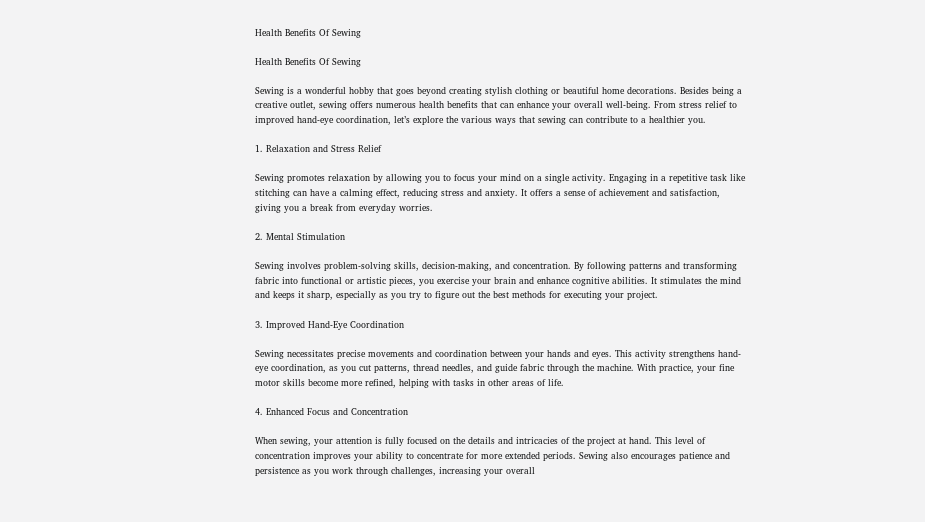Health Benefits Of Sewing

Health Benefits Of Sewing

Sewing is a wonderful hobby that goes beyond creating stylish clothing or beautiful home decorations. Besides being a creative outlet, sewing offers numerous health benefits that can enhance your overall well-being. From stress relief to improved hand-eye coordination, let’s explore the various ways that sewing can contribute to a healthier you.

1. Relaxation and Stress Relief

Sewing promotes relaxation by allowing you to focus your mind on a single activity. Engaging in a repetitive task like stitching can have a calming effect, reducing stress and anxiety. It offers a sense of achievement and satisfaction, giving you a break from everyday worries.

2. Mental Stimulation

Sewing involves problem-solving skills, decision-making, and concentration. By following patterns and transforming fabric into functional or artistic pieces, you exercise your brain and enhance cognitive abilities. It stimulates the mind and keeps it sharp, especially as you try to figure out the best methods for executing your project.

3. Improved Hand-Eye Coordination

Sewing necessitates precise movements and coordination between your hands and eyes. This activity strengthens hand-eye coordination, as you cut patterns, thread needles, and guide fabric through the machine. With practice, your fine motor skills become more refined, helping with tasks in other areas of life.

4. Enhanced Focus and Concentration

When sewing, your attention is fully focused on the details and intricacies of the project at hand. This level of concentration improves your ability to concentrate for more extended periods. Sewing also encourages patience and persistence as you work through challenges, increasing your overall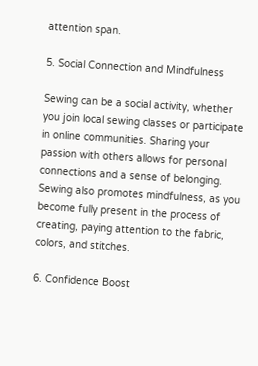attention span.

5. Social Connection and Mindfulness

Sewing can be a social activity, whether you join local sewing classes or participate in online communities. Sharing your passion with others allows for personal connections and a sense of belonging. Sewing also promotes mindfulness, as you become fully present in the process of creating, paying attention to the fabric, colors, and stitches.

6. Confidence Boost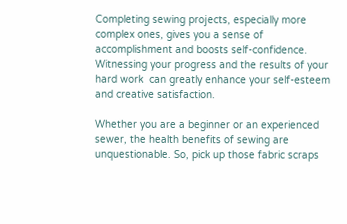Completing sewing projects, especially more complex ones, gives you a sense of accomplishment and boosts self-confidence. Witnessing your progress and the results of your hard work  can greatly enhance your self-esteem and creative satisfaction.

Whether you are a beginner or an experienced sewer, the health benefits of sewing are unquestionable. So, pick up those fabric scraps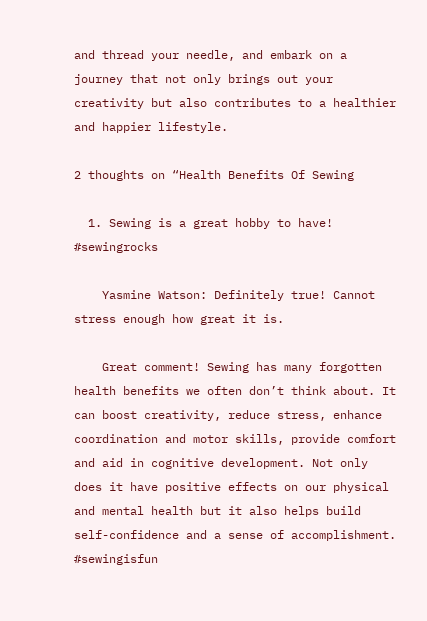and thread your needle, and embark on a journey that not only brings out your creativity but also contributes to a healthier and happier lifestyle.

2 thoughts on “Health Benefits Of Sewing

  1. Sewing is a great hobby to have! #sewingrocks

    Yasmine Watson: Definitely true! Cannot stress enough how great it is.

    Great comment! Sewing has many forgotten health benefits we often don’t think about. It can boost creativity, reduce stress, enhance coordination and motor skills, provide comfort and aid in cognitive development. Not only does it have positive effects on our physical and mental health but it also helps build self-confidence and a sense of accomplishment. #sewingisfun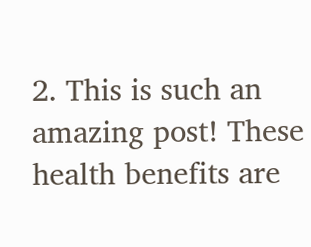2. This is such an amazing post! These health benefits are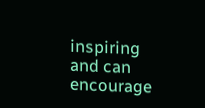inspiring and can encourage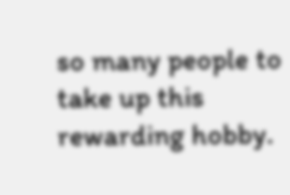so many people to take up this rewarding hobby.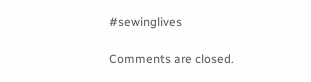#sewinglives

Comments are closed.